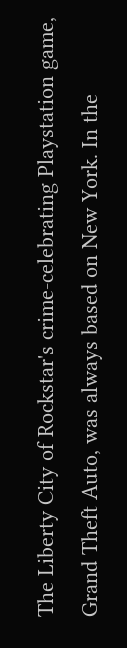The Liberty City of Rockstar's crime-celebrating Playstation game, Grand Theft Auto, was always based on New York. In the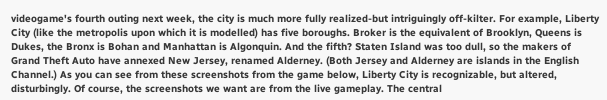videogame's fourth outing next week, the city is much more fully realized-but intriguingly off-kilter. For example, Liberty City (like the metropolis upon which it is modelled) has five boroughs. Broker is the equivalent of Brooklyn, Queens is Dukes, the Bronx is Bohan and Manhattan is Algonquin. And the fifth? Staten Island was too dull, so the makers of Grand Theft Auto have annexed New Jersey, renamed Alderney. (Both Jersey and Alderney are islands in the English Channel.) As you can see from these screenshots from the game below, Liberty City is recognizable, but altered, disturbingly. Of course, the screenshots we want are from the live gameplay. The central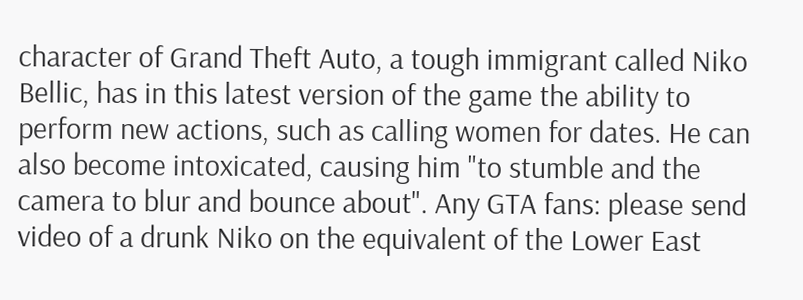character of Grand Theft Auto, a tough immigrant called Niko Bellic, has in this latest version of the game the ability to perform new actions, such as calling women for dates. He can also become intoxicated, causing him "to stumble and the camera to blur and bounce about". Any GTA fans: please send video of a drunk Niko on the equivalent of the Lower East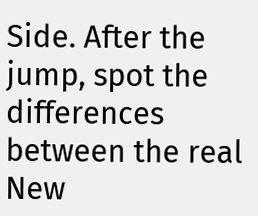Side. After the jump, spot the differences between the real New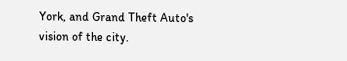York, and Grand Theft Auto's vision of the city.